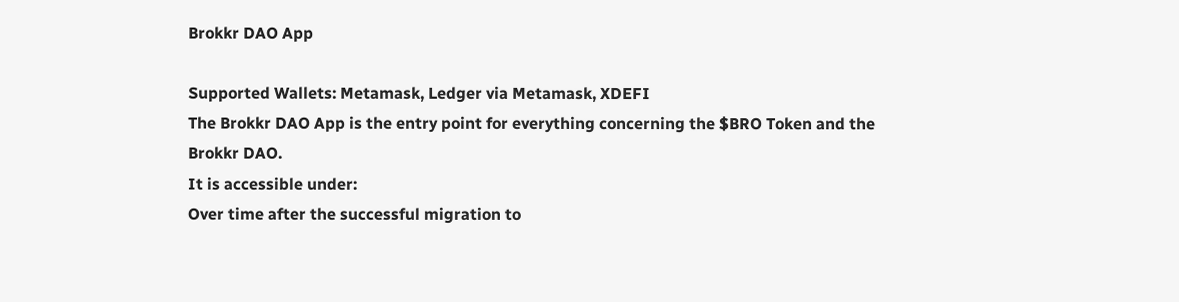Brokkr DAO App

Supported Wallets: Metamask, Ledger via Metamask, XDEFI
The Brokkr DAO App is the entry point for everything concerning the $BRO Token and the Brokkr DAO.
It is accessible under:
Over time after the successful migration to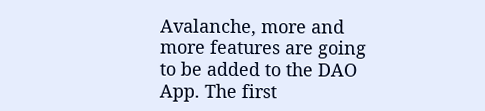Avalanche, more and more features are going to be added to the DAO App. The first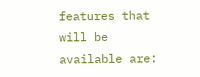features that will be available are: